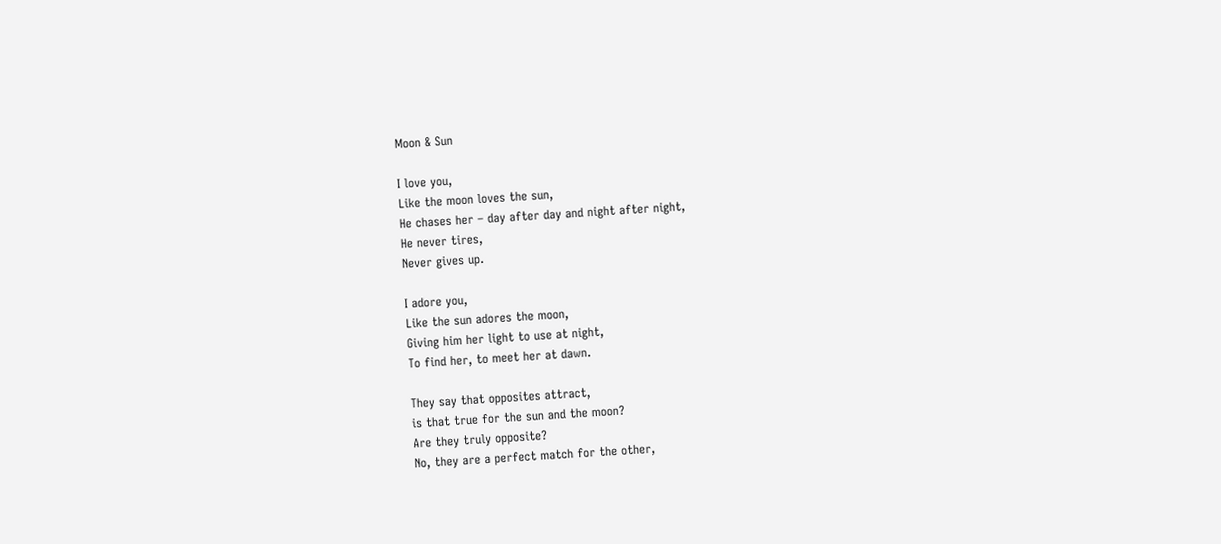Moon & Sun

I love you,
Like the moon loves the sun,
He chases her – day after day and night after night,
He never tires,
Never gives up.

I adore you,
Like the sun adores the moon,
Giving him her light to use at night,
To find her, to meet her at dawn.

They say that opposites attract,
is that true for the sun and the moon?
Are they truly opposite?
No, they are a perfect match for the other,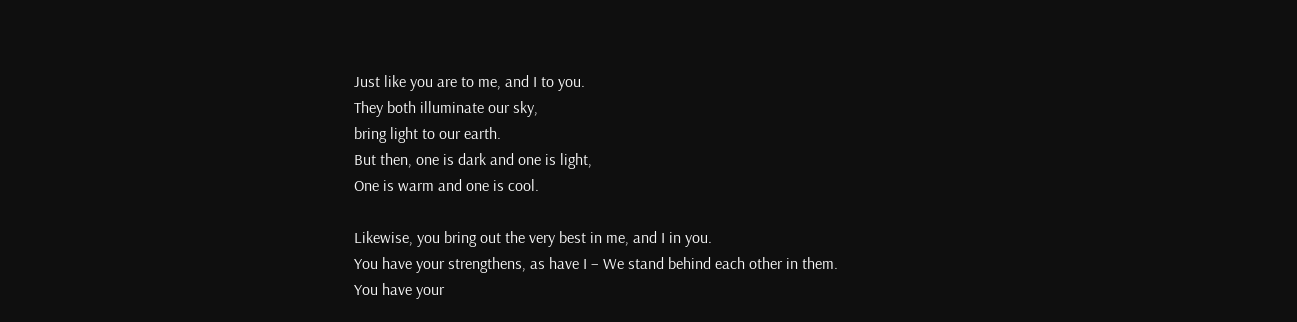Just like you are to me, and I to you.
They both illuminate our sky,
bring light to our earth.
But then, one is dark and one is light,
One is warm and one is cool.

Likewise, you bring out the very best in me, and I in you.
You have your strengthens, as have I – We stand behind each other in them.
You have your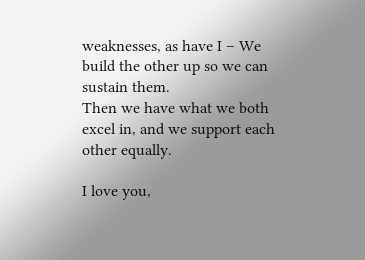weaknesses, as have I – We build the other up so we can sustain them.
Then we have what we both excel in, and we support each other equally.

I love you,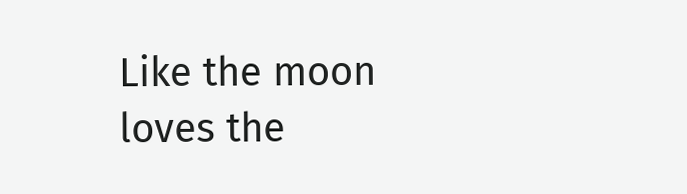Like the moon loves the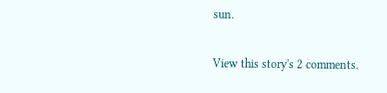sun.

View this story's 2 comments.